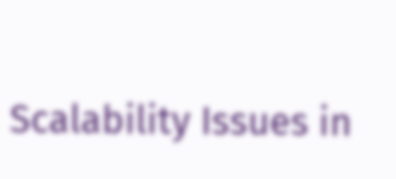Scalability Issues in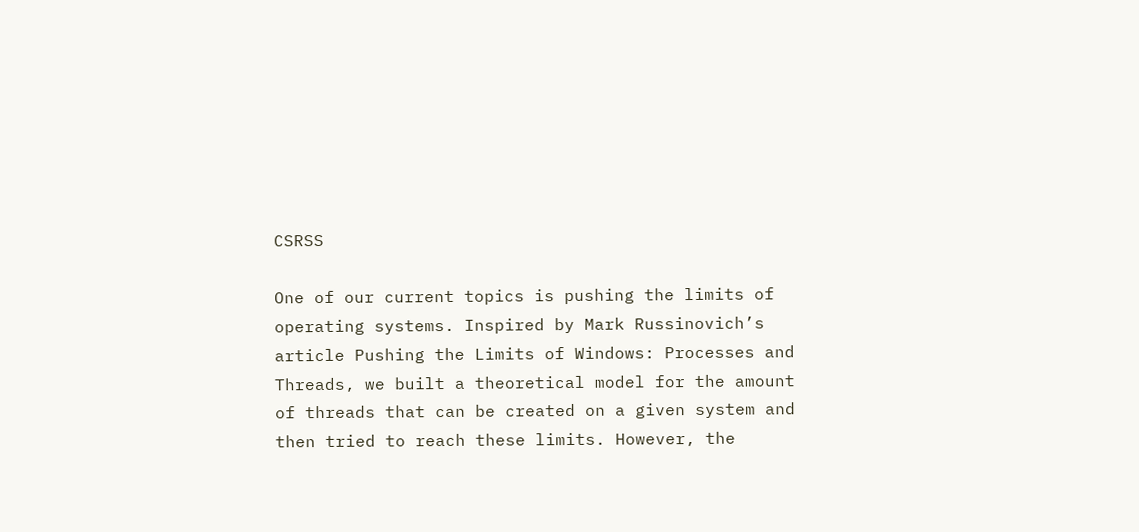CSRSS

One of our current topics is pushing the limits of operating systems. Inspired by Mark Russinovich’s article Pushing the Limits of Windows: Processes and Threads, we built a theoretical model for the amount of threads that can be created on a given system and then tried to reach these limits. However, the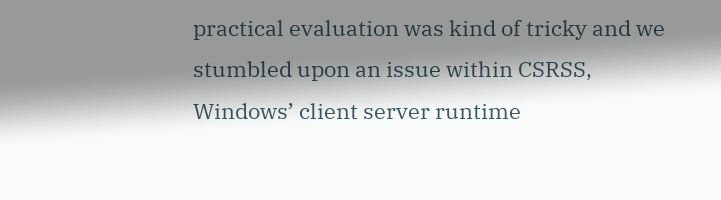practical evaluation was kind of tricky and we stumbled upon an issue within CSRSS, Windows’ client server runtime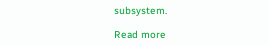subsystem.

Read more